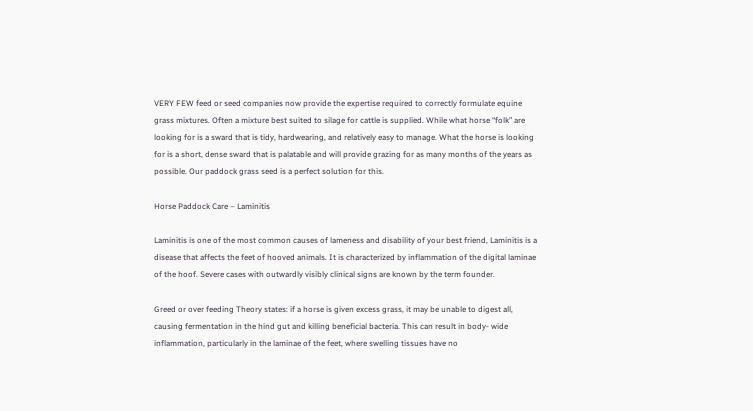VERY FEW feed or seed companies now provide the expertise required to correctly formulate equine grass mixtures. Often a mixture best suited to silage for cattle is supplied. While what horse “folk” are looking for is a sward that is tidy, hardwearing, and relatively easy to manage. What the horse is looking for is a short, dense sward that is palatable and will provide grazing for as many months of the years as possible. Our paddock grass seed is a perfect solution for this.

Horse Paddock Care – Laminitis

Laminitis is one of the most common causes of lameness and disability of your best friend, Laminitis is a disease that affects the feet of hooved animals. It is characterized by inflammation of the digital laminae of the hoof. Severe cases with outwardly visibly clinical signs are known by the term founder.

Greed or over feeding Theory states: if a horse is given excess grass, it may be unable to digest all, causing fermentation in the hind gut and killing beneficial bacteria. This can result in body- wide inflammation, particularly in the laminae of the feet, where swelling tissues have no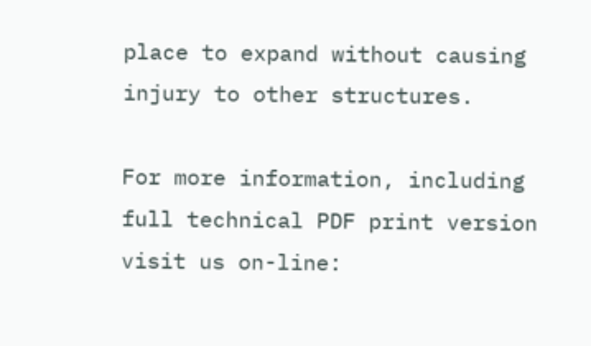place to expand without causing injury to other structures.

For more information, including full technical PDF print version visit us on-line: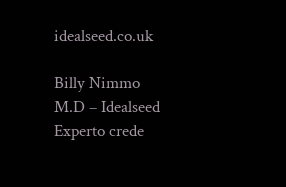idealseed.co.uk

Billy Nimmo
M.D – Idealseed
Experto crede